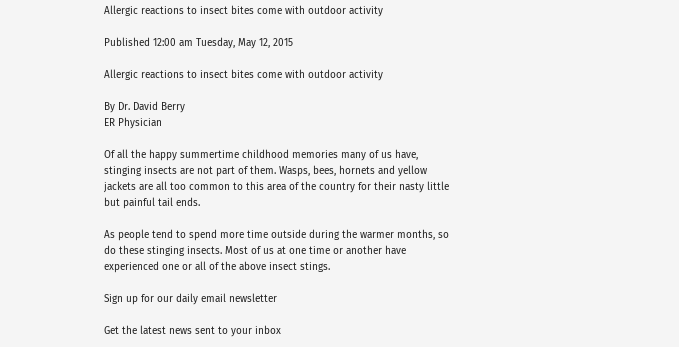Allergic reactions to insect bites come with outdoor activity

Published 12:00 am Tuesday, May 12, 2015

Allergic reactions to insect bites come with outdoor activity

By Dr. David Berry
ER Physician

Of all the happy summertime childhood memories many of us have, stinging insects are not part of them. Wasps, bees, hornets and yellow jackets are all too common to this area of the country for their nasty little but painful tail ends.

As people tend to spend more time outside during the warmer months, so do these stinging insects. Most of us at one time or another have experienced one or all of the above insect stings.

Sign up for our daily email newsletter

Get the latest news sent to your inbox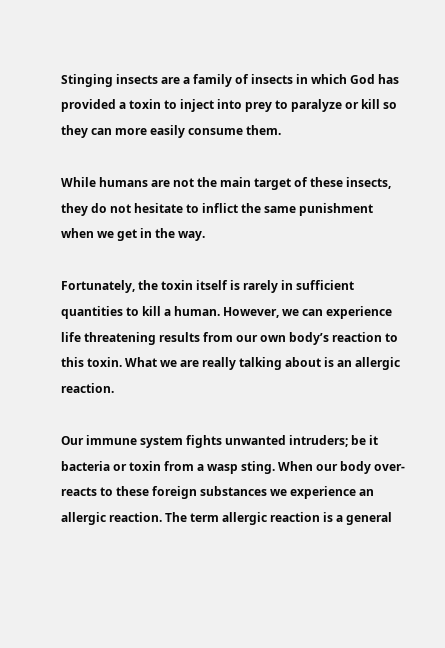Stinging insects are a family of insects in which God has provided a toxin to inject into prey to paralyze or kill so they can more easily consume them.

While humans are not the main target of these insects, they do not hesitate to inflict the same punishment when we get in the way.

Fortunately, the toxin itself is rarely in sufficient quantities to kill a human. However, we can experience life threatening results from our own body’s reaction to this toxin. What we are really talking about is an allergic reaction.

Our immune system fights unwanted intruders; be it bacteria or toxin from a wasp sting. When our body over-reacts to these foreign substances we experience an allergic reaction. The term allergic reaction is a general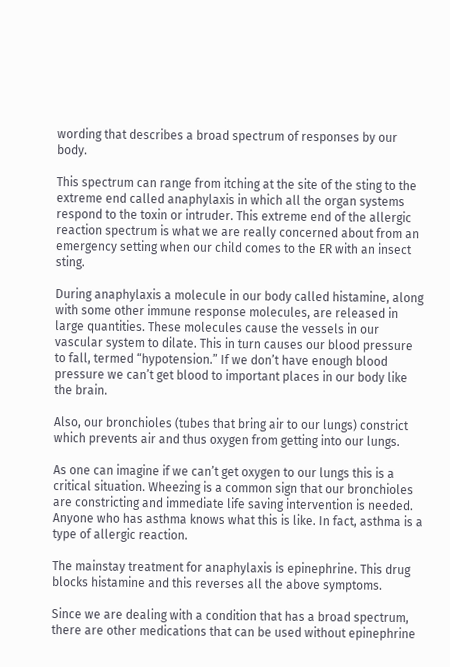wording that describes a broad spectrum of responses by our body.

This spectrum can range from itching at the site of the sting to the extreme end called anaphylaxis in which all the organ systems respond to the toxin or intruder. This extreme end of the allergic reaction spectrum is what we are really concerned about from an emergency setting when our child comes to the ER with an insect sting.

During anaphylaxis a molecule in our body called histamine, along with some other immune response molecules, are released in large quantities. These molecules cause the vessels in our vascular system to dilate. This in turn causes our blood pressure to fall, termed “hypotension.” If we don’t have enough blood pressure we can’t get blood to important places in our body like the brain.

Also, our bronchioles (tubes that bring air to our lungs) constrict which prevents air and thus oxygen from getting into our lungs.

As one can imagine if we can’t get oxygen to our lungs this is a critical situation. Wheezing is a common sign that our bronchioles are constricting and immediate life saving intervention is needed. Anyone who has asthma knows what this is like. In fact, asthma is a type of allergic reaction.

The mainstay treatment for anaphylaxis is epinephrine. This drug blocks histamine and this reverses all the above symptoms.

Since we are dealing with a condition that has a broad spectrum, there are other medications that can be used without epinephrine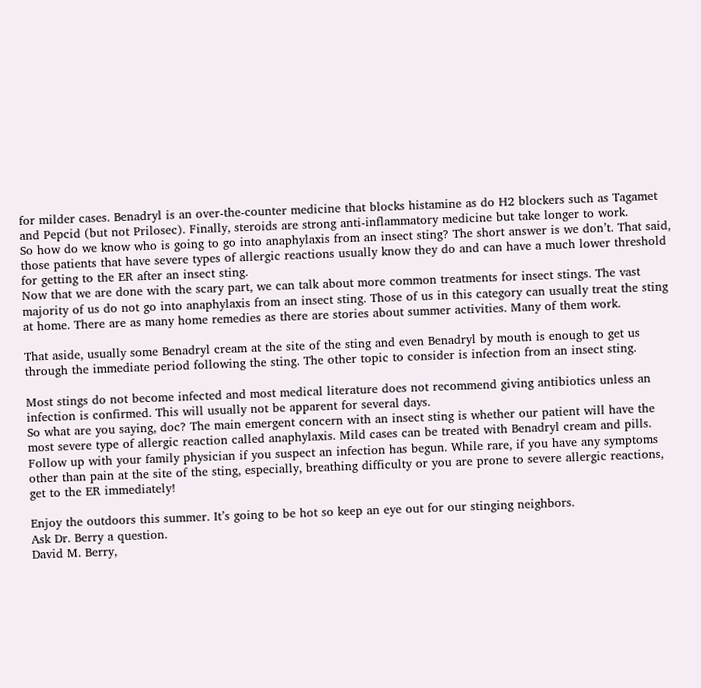for milder cases. Benadryl is an over-the-counter medicine that blocks histamine as do H2 blockers such as Tagamet and Pepcid (but not Prilosec). Finally, steroids are strong anti-inflammatory medicine but take longer to work.
So how do we know who is going to go into anaphylaxis from an insect sting? The short answer is we don’t. That said, those patients that have severe types of allergic reactions usually know they do and can have a much lower threshold for getting to the ER after an insect sting.
Now that we are done with the scary part, we can talk about more common treatments for insect stings. The vast majority of us do not go into anaphylaxis from an insect sting. Those of us in this category can usually treat the sting at home. There are as many home remedies as there are stories about summer activities. Many of them work.

That aside, usually some Benadryl cream at the site of the sting and even Benadryl by mouth is enough to get us through the immediate period following the sting. The other topic to consider is infection from an insect sting.

Most stings do not become infected and most medical literature does not recommend giving antibiotics unless an infection is confirmed. This will usually not be apparent for several days.
So what are you saying, doc? The main emergent concern with an insect sting is whether our patient will have the most severe type of allergic reaction called anaphylaxis. Mild cases can be treated with Benadryl cream and pills. Follow up with your family physician if you suspect an infection has begun. While rare, if you have any symptoms other than pain at the site of the sting, especially, breathing difficulty or you are prone to severe allergic reactions, get to the ER immediately!

Enjoy the outdoors this summer. It’s going to be hot so keep an eye out for our stinging neighbors.
Ask Dr. Berry a question.
David M. Berry,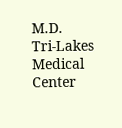M.D.
Tri-Lakes Medical Center